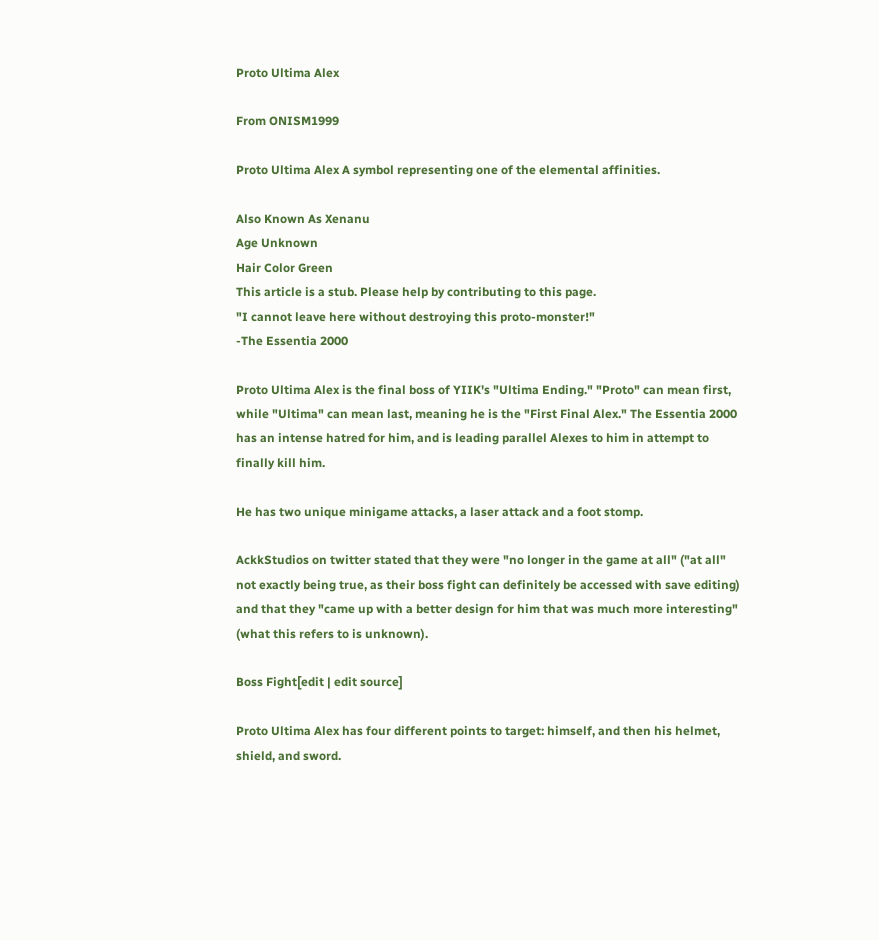Proto Ultima Alex

From ONISM1999

Proto Ultima Alex A symbol representing one of the elemental affinities.

Also Known As Xenanu
Age Unknown
Hair Color Green
This article is a stub. Please help by contributing to this page.
"I cannot leave here without destroying this proto-monster!"
-The Essentia 2000

Proto Ultima Alex is the final boss of YIIK's "Ultima Ending." "Proto" can mean first, while "Ultima" can mean last, meaning he is the "First Final Alex." The Essentia 2000 has an intense hatred for him, and is leading parallel Alexes to him in attempt to finally kill him.

He has two unique minigame attacks, a laser attack and a foot stomp.

AckkStudios on twitter stated that they were "no longer in the game at all" ("at all" not exactly being true, as their boss fight can definitely be accessed with save editing) and that they "came up with a better design for him that was much more interesting" (what this refers to is unknown).

Boss Fight[edit | edit source]

Proto Ultima Alex has four different points to target: himself, and then his helmet, shield, and sword.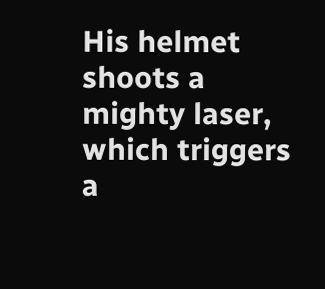His helmet shoots a mighty laser, which triggers a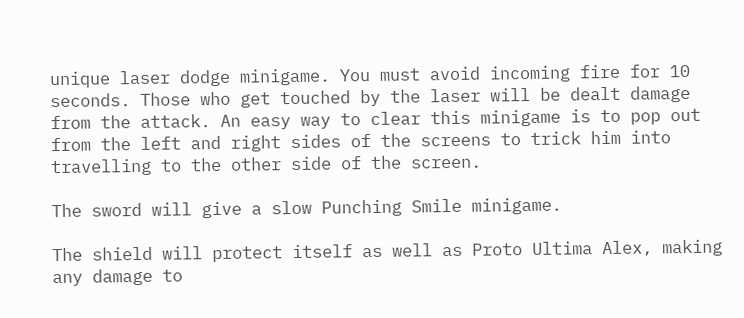unique laser dodge minigame. You must avoid incoming fire for 10 seconds. Those who get touched by the laser will be dealt damage from the attack. An easy way to clear this minigame is to pop out from the left and right sides of the screens to trick him into travelling to the other side of the screen.

The sword will give a slow Punching Smile minigame.

The shield will protect itself as well as Proto Ultima Alex, making any damage to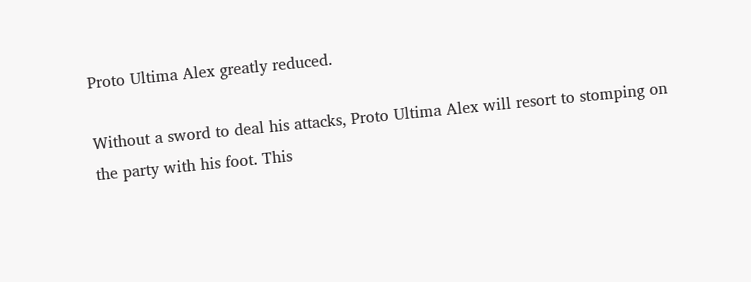Proto Ultima Alex greatly reduced.

Without a sword to deal his attacks, Proto Ultima Alex will resort to stomping on the party with his foot. This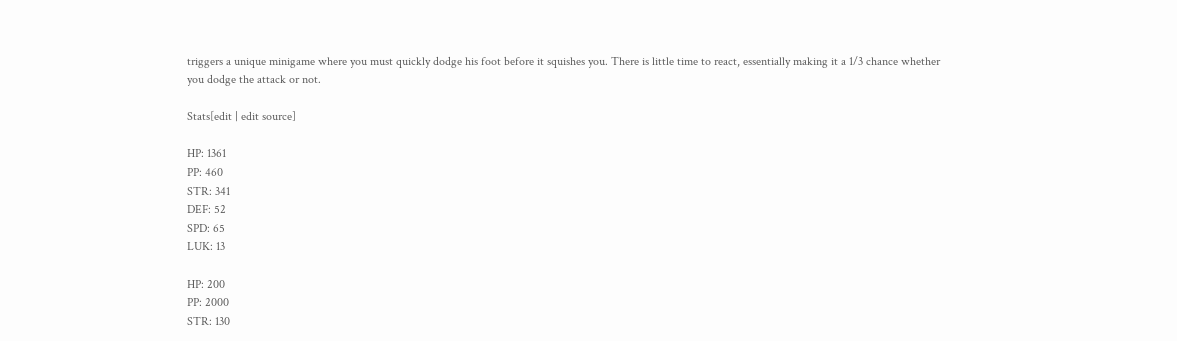triggers a unique minigame where you must quickly dodge his foot before it squishes you. There is little time to react, essentially making it a 1/3 chance whether you dodge the attack or not.

Stats[edit | edit source]

HP: 1361
PP: 460
STR: 341
DEF: 52
SPD: 65
LUK: 13

HP: 200
PP: 2000
STR: 130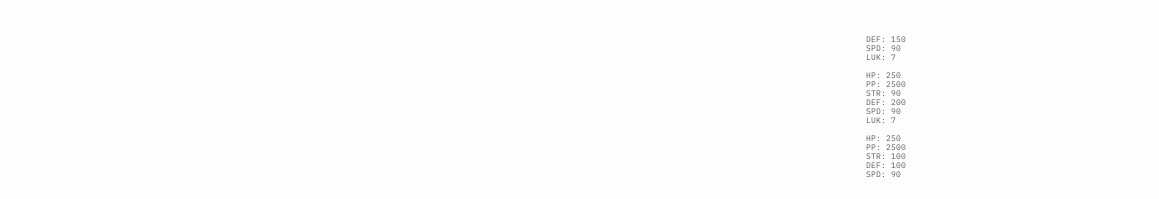DEF: 150
SPD: 90
LUK: 7

HP: 250
PP: 2500
STR: 90
DEF: 200
SPD: 90
LUK: 7

HP: 250
PP: 2500
STR: 100
DEF: 100
SPD: 90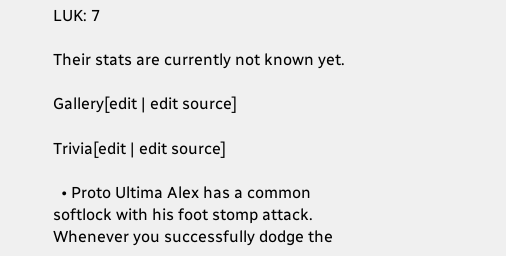LUK: 7

Their stats are currently not known yet.

Gallery[edit | edit source]

Trivia[edit | edit source]

  • Proto Ultima Alex has a common softlock with his foot stomp attack. Whenever you successfully dodge the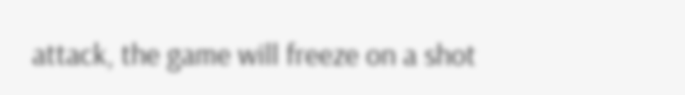attack, the game will freeze on a shot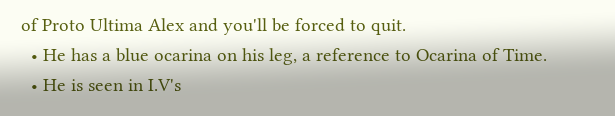of Proto Ultima Alex and you'll be forced to quit.
  • He has a blue ocarina on his leg, a reference to Ocarina of Time.
  • He is seen in I.V's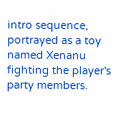intro sequence, portrayed as a toy named Xenanu fighting the player's party members.